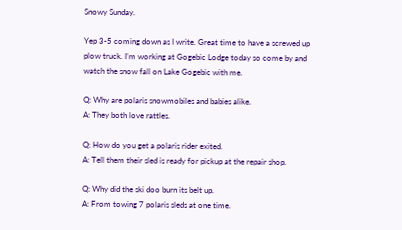Snowy Sunday.

Yep 3-5 coming down as I write. Great time to have a screwed up plow truck. I’m working at Gogebic Lodge today so come by and watch the snow fall on Lake Gogebic with me.

Q: Why are polaris snowmobiles and babies alike.
A: They both love rattles.

Q: How do you get a polaris rider exited.
A: Tell them their sled is ready for pickup at the repair shop.

Q: Why did the ski doo burn its belt up.
A: From towing 7 polaris sleds at one time.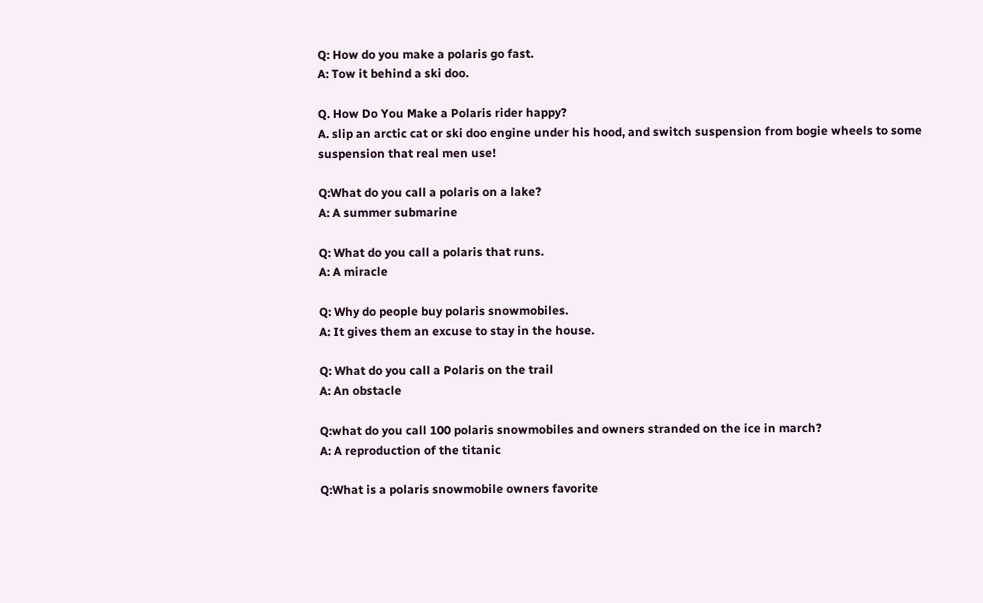Q: How do you make a polaris go fast.
A: Tow it behind a ski doo.

Q. How Do You Make a Polaris rider happy?
A. slip an arctic cat or ski doo engine under his hood, and switch suspension from bogie wheels to some suspension that real men use!

Q:What do you call a polaris on a lake?
A: A summer submarine

Q: What do you call a polaris that runs.
A: A miracle

Q: Why do people buy polaris snowmobiles.
A: It gives them an excuse to stay in the house.

Q: What do you call a Polaris on the trail
A: An obstacle

Q:what do you call 100 polaris snowmobiles and owners stranded on the ice in march?
A: A reproduction of the titanic

Q:What is a polaris snowmobile owners favorite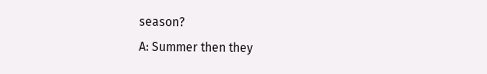season?
A: Summer then they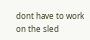dont have to work on the sled